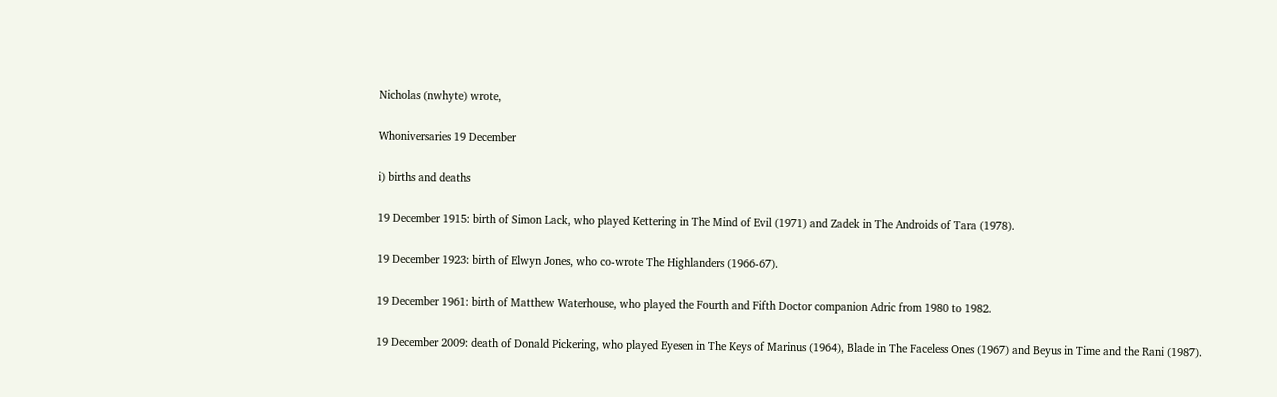Nicholas (nwhyte) wrote,

Whoniversaries 19 December

i) births and deaths

19 December 1915: birth of Simon Lack, who played Kettering in The Mind of Evil (1971) and Zadek in The Androids of Tara (1978).

19 December 1923: birth of Elwyn Jones, who co-wrote The Highlanders (1966-67).

19 December 1961: birth of Matthew Waterhouse, who played the Fourth and Fifth Doctor companion Adric from 1980 to 1982.

19 December 2009: death of Donald Pickering, who played Eyesen in The Keys of Marinus (1964), Blade in The Faceless Ones (1967) and Beyus in Time and the Rani (1987).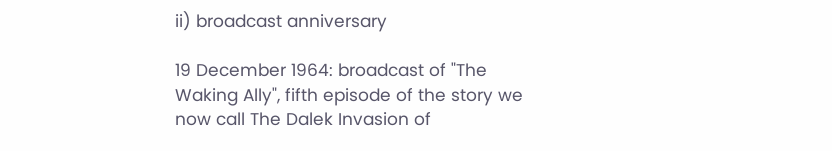ii) broadcast anniversary

19 December 1964: broadcast of "The Waking Ally", fifth episode of the story we now call The Dalek Invasion of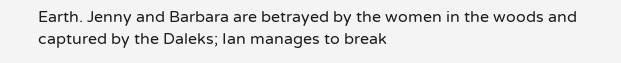Earth. Jenny and Barbara are betrayed by the women in the woods and captured by the Daleks; Ian manages to break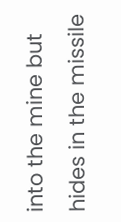into the mine but hides in the missile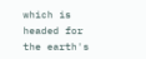which is headed for the earth's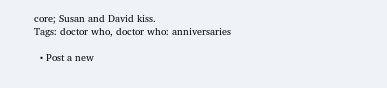core; Susan and David kiss.
Tags: doctor who, doctor who: anniversaries

  • Post a new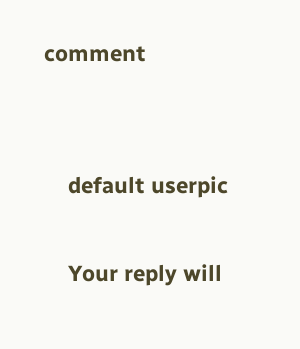comment


    default userpic

    Your reply will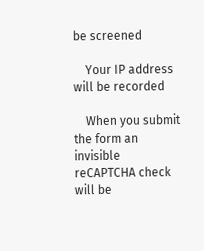be screened

    Your IP address will be recorded

    When you submit the form an invisible reCAPTCHA check will be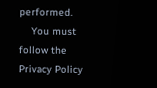performed.
    You must follow the Privacy Policy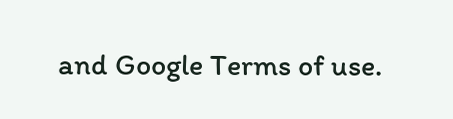and Google Terms of use.